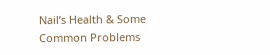Nail’s Health & Some Common Problems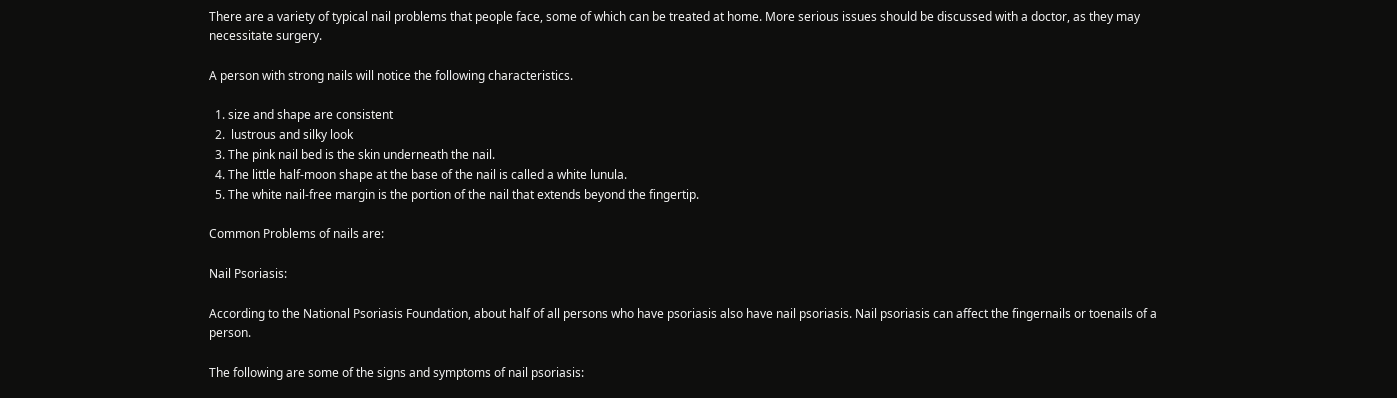There are a variety of typical nail problems that people face, some of which can be treated at home. More serious issues should be discussed with a doctor, as they may necessitate surgery.

A person with strong nails will notice the following characteristics.

  1. size and shape are consistent
  2.  lustrous and silky look
  3. The pink nail bed is the skin underneath the nail.
  4. The little half-moon shape at the base of the nail is called a white lunula.
  5. The white nail-free margin is the portion of the nail that extends beyond the fingertip.

Common Problems of nails are:

Nail Psoriasis:

According to the National Psoriasis Foundation, about half of all persons who have psoriasis also have nail psoriasis. Nail psoriasis can affect the fingernails or toenails of a person.

The following are some of the signs and symptoms of nail psoriasis: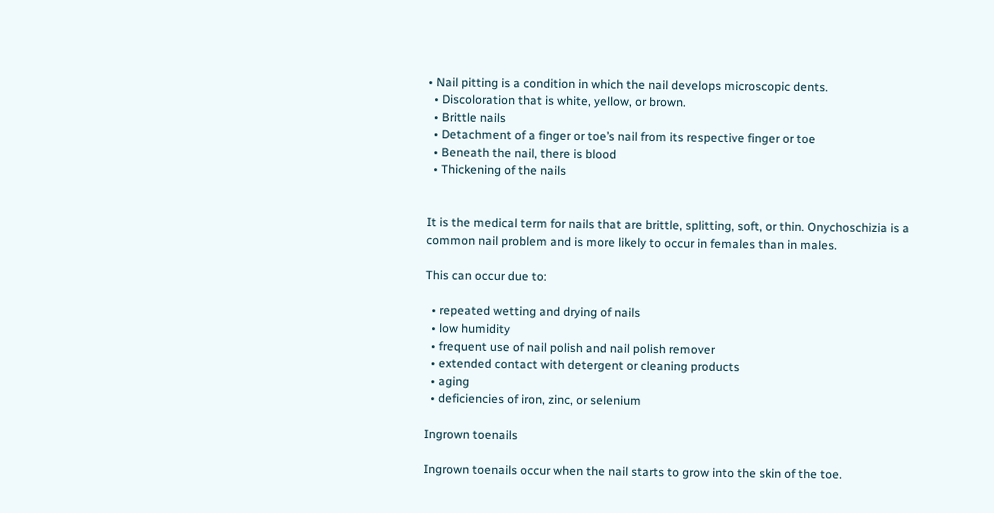• Nail pitting is a condition in which the nail develops microscopic dents.
  • Discoloration that is white, yellow, or brown.
  • Brittle nails
  • Detachment of a finger or toe’s nail from its respective finger or toe
  • Beneath the nail, there is blood
  • Thickening of the nails


It is the medical term for nails that are brittle, splitting, soft, or thin. Onychoschizia is a common nail problem and is more likely to occur in females than in males.

This can occur due to:

  • repeated wetting and drying of nails
  • low humidity
  • frequent use of nail polish and nail polish remover
  • extended contact with detergent or cleaning products
  • aging
  • deficiencies of iron, zinc, or selenium

Ingrown toenails

Ingrown toenails occur when the nail starts to grow into the skin of the toe.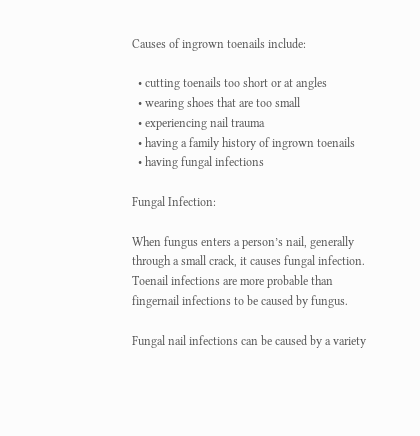Causes of ingrown toenails include:

  • cutting toenails too short or at angles
  • wearing shoes that are too small
  • experiencing nail trauma
  • having a family history of ingrown toenails
  • having fungal infections

Fungal Infection:

When fungus enters a person’s nail, generally through a small crack, it causes fungal infection. Toenail infections are more probable than fingernail infections to be caused by fungus.

Fungal nail infections can be caused by a variety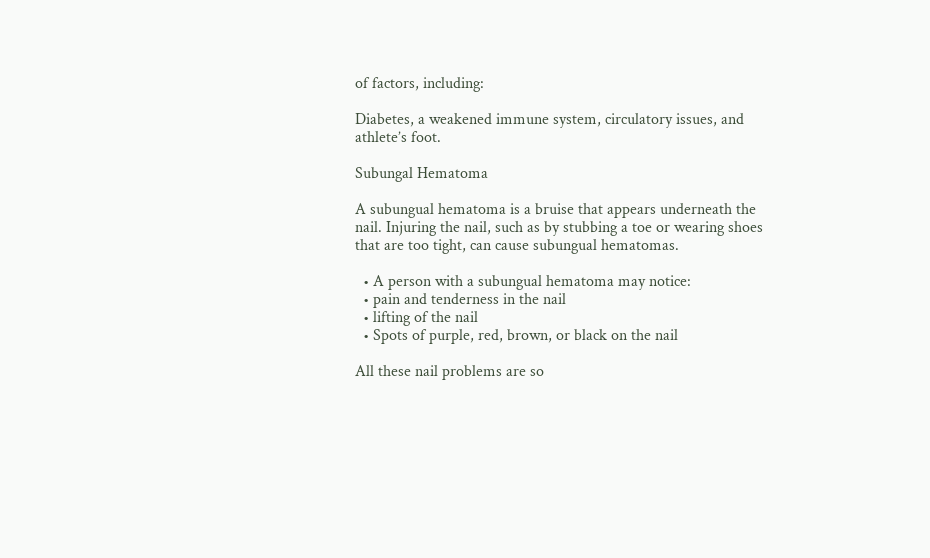of factors, including:

Diabetes, a weakened immune system, circulatory issues, and athlete’s foot.

Subungal Hematoma

A subungual hematoma is a bruise that appears underneath the nail. Injuring the nail, such as by stubbing a toe or wearing shoes that are too tight, can cause subungual hematomas.

  • A person with a subungual hematoma may notice:
  • pain and tenderness in the nail
  • lifting of the nail
  • Spots of purple, red, brown, or black on the nail

All these nail problems are so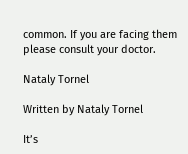common. If you are facing them please consult your doctor.

Nataly Tornel

Written by Nataly Tornel

It’s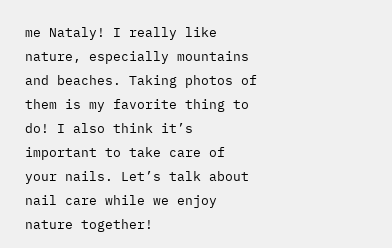me Nataly! I really like nature, especially mountains and beaches. Taking photos of them is my favorite thing to do! I also think it’s important to take care of your nails. Let’s talk about nail care while we enjoy nature together!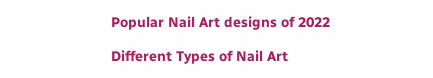Popular Nail Art designs of 2022

Different Types of Nail Art